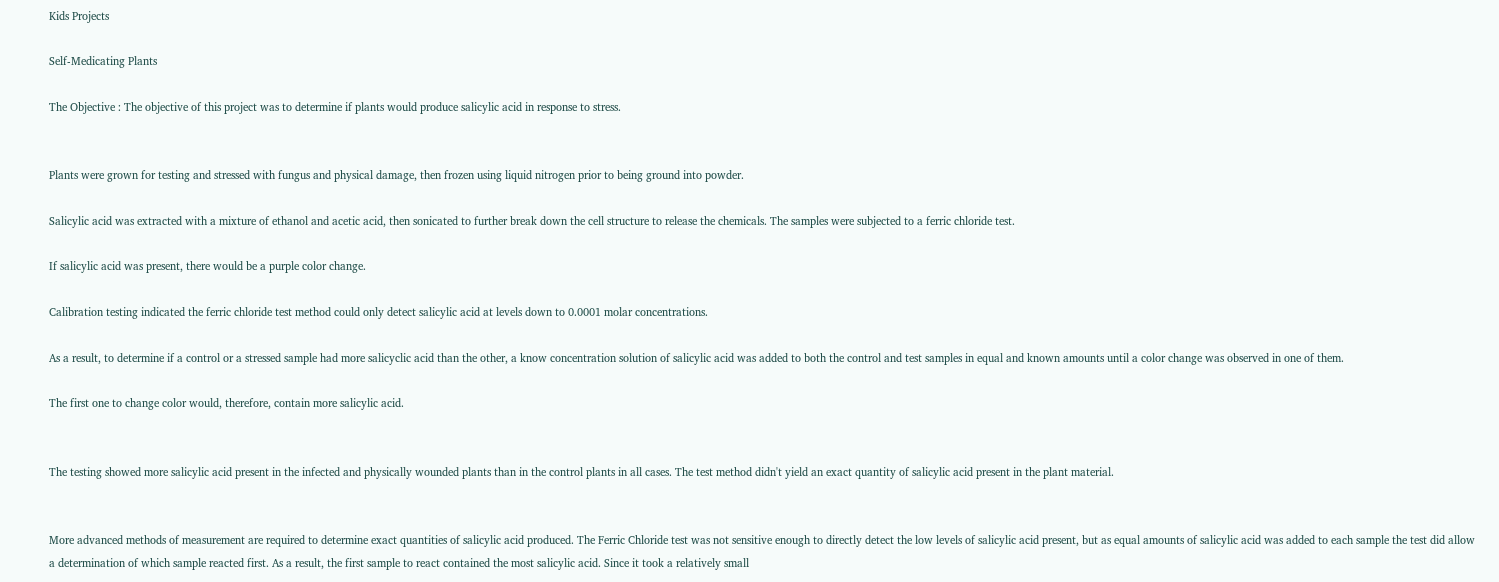Kids Projects

Self-Medicating Plants

The Objective : The objective of this project was to determine if plants would produce salicylic acid in response to stress.


Plants were grown for testing and stressed with fungus and physical damage, then frozen using liquid nitrogen prior to being ground into powder.

Salicylic acid was extracted with a mixture of ethanol and acetic acid, then sonicated to further break down the cell structure to release the chemicals. The samples were subjected to a ferric chloride test.

If salicylic acid was present, there would be a purple color change.

Calibration testing indicated the ferric chloride test method could only detect salicylic acid at levels down to 0.0001 molar concentrations.

As a result, to determine if a control or a stressed sample had more salicyclic acid than the other, a know concentration solution of salicylic acid was added to both the control and test samples in equal and known amounts until a color change was observed in one of them.

The first one to change color would, therefore, contain more salicylic acid.


The testing showed more salicylic acid present in the infected and physically wounded plants than in the control plants in all cases. The test method didn't yield an exact quantity of salicylic acid present in the plant material.


More advanced methods of measurement are required to determine exact quantities of salicylic acid produced. The Ferric Chloride test was not sensitive enough to directly detect the low levels of salicylic acid present, but as equal amounts of salicylic acid was added to each sample the test did allow a determination of which sample reacted first. As a result, the first sample to react contained the most salicylic acid. Since it took a relatively small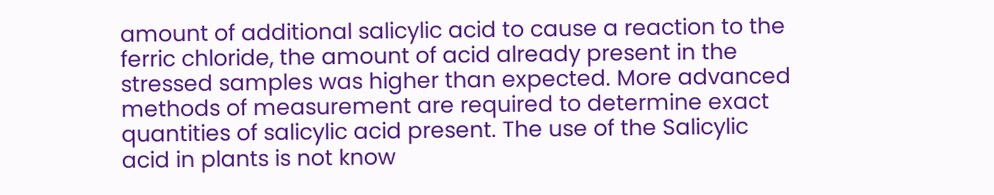amount of additional salicylic acid to cause a reaction to the ferric chloride, the amount of acid already present in the stressed samples was higher than expected. More advanced methods of measurement are required to determine exact quantities of salicylic acid present. The use of the Salicylic acid in plants is not know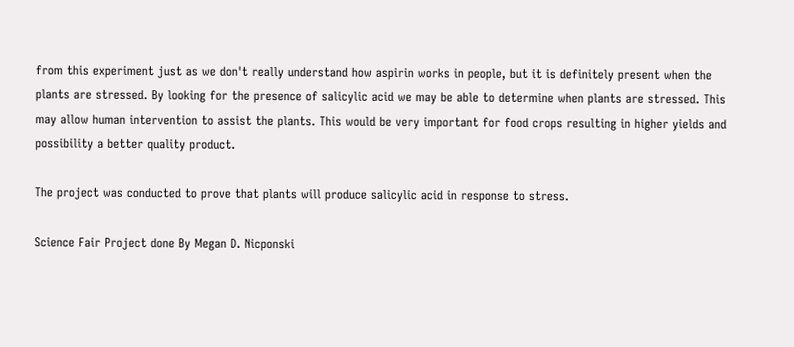from this experiment just as we don't really understand how aspirin works in people, but it is definitely present when the plants are stressed. By looking for the presence of salicylic acid we may be able to determine when plants are stressed. This may allow human intervention to assist the plants. This would be very important for food crops resulting in higher yields and possibility a better quality product.

The project was conducted to prove that plants will produce salicylic acid in response to stress.

Science Fair Project done By Megan D. Nicponski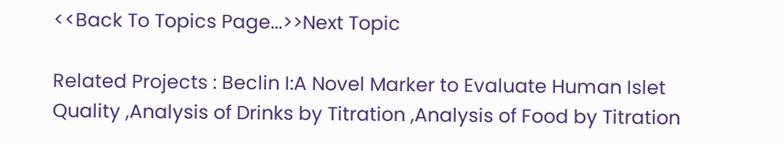<<Back To Topics Page...>>Next Topic

Related Projects : Beclin I:A Novel Marker to Evaluate Human Islet Quality ,Analysis of Drinks by Titration ,Analysis of Food by Titration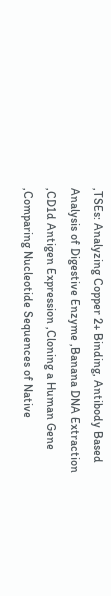,TSEs: Analyzing Copper 2+ Binding, Antibody Based Analysis of Digestive Enzyme ,Banana DNA Extraction ,CD1d Antigen Expression ,Cloning a Human Gene ,Comparing Nucleotide Sequences of Native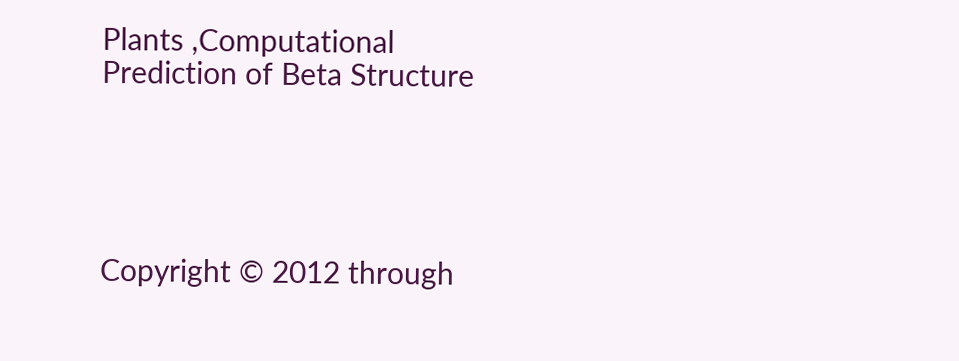Plants ,Computational Prediction of Beta Structure





Copyright © 2012 through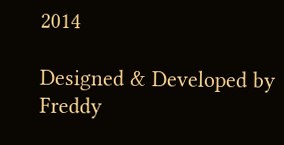2014

Designed & Developed by Freddy